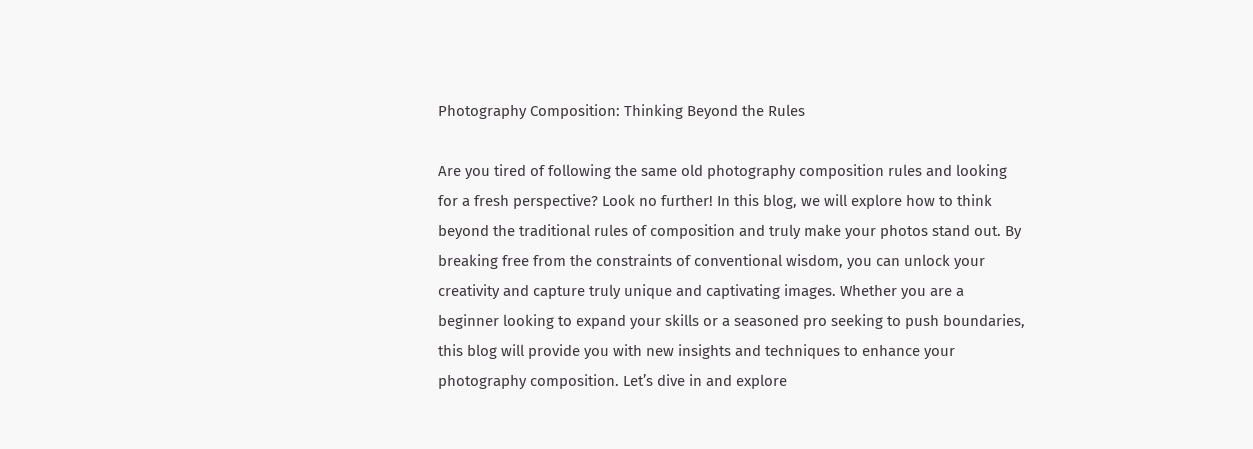Photography Composition: Thinking Beyond the Rules

Are you tired of following the same old photography composition rules and looking for a fresh perspective? Look no further! In this blog, we will explore how to think beyond the traditional rules of composition and truly make your photos stand out. By breaking free from the constraints of conventional wisdom, you can unlock your creativity and capture truly unique and captivating images. Whether you are a beginner looking to expand your skills or a seasoned pro seeking to push boundaries, this blog will provide you with new insights and techniques to enhance your photography composition. Let’s dive in and explore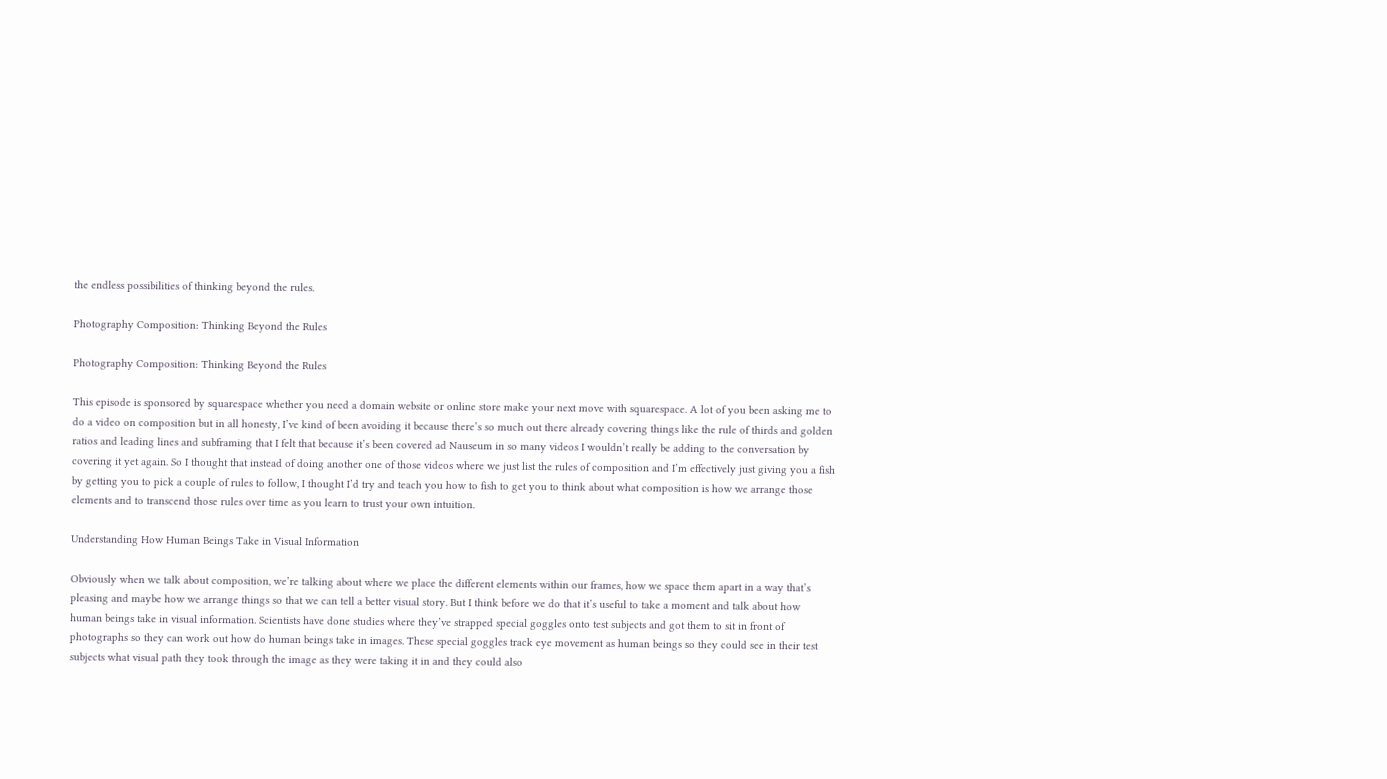the endless possibilities of thinking beyond the rules.

Photography Composition: Thinking Beyond the Rules

Photography Composition: Thinking Beyond the Rules

This episode is sponsored by squarespace whether you need a domain website or online store make your next move with squarespace. A lot of you been asking me to do a video on composition but in all honesty, I’ve kind of been avoiding it because there’s so much out there already covering things like the rule of thirds and golden ratios and leading lines and subframing that I felt that because it’s been covered ad Nauseum in so many videos I wouldn’t really be adding to the conversation by covering it yet again. So I thought that instead of doing another one of those videos where we just list the rules of composition and I’m effectively just giving you a fish by getting you to pick a couple of rules to follow, I thought I’d try and teach you how to fish to get you to think about what composition is how we arrange those elements and to transcend those rules over time as you learn to trust your own intuition.

Understanding How Human Beings Take in Visual Information

Obviously when we talk about composition, we’re talking about where we place the different elements within our frames, how we space them apart in a way that’s pleasing and maybe how we arrange things so that we can tell a better visual story. But I think before we do that it’s useful to take a moment and talk about how human beings take in visual information. Scientists have done studies where they’ve strapped special goggles onto test subjects and got them to sit in front of photographs so they can work out how do human beings take in images. These special goggles track eye movement as human beings so they could see in their test subjects what visual path they took through the image as they were taking it in and they could also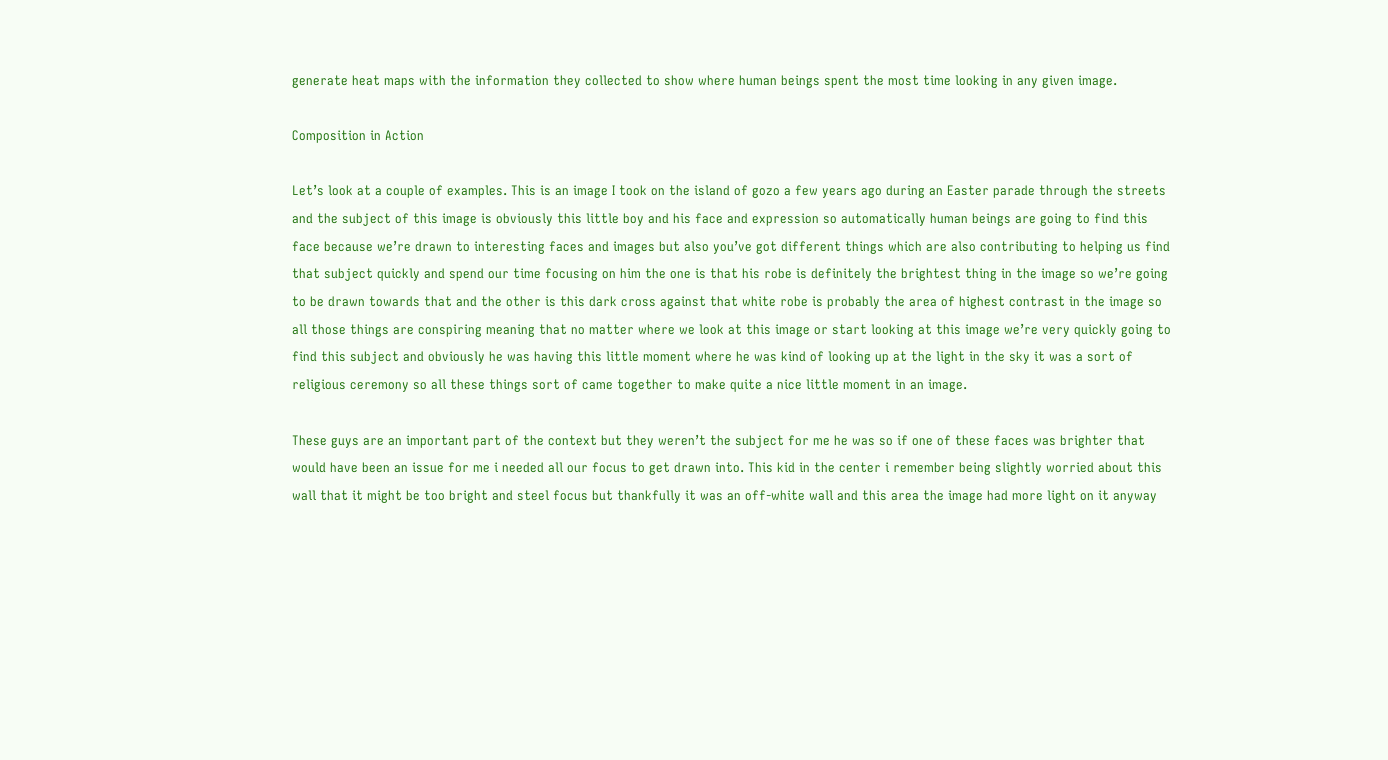generate heat maps with the information they collected to show where human beings spent the most time looking in any given image.

Composition in Action

Let’s look at a couple of examples. This is an image I took on the island of gozo a few years ago during an Easter parade through the streets and the subject of this image is obviously this little boy and his face and expression so automatically human beings are going to find this face because we’re drawn to interesting faces and images but also you’ve got different things which are also contributing to helping us find that subject quickly and spend our time focusing on him the one is that his robe is definitely the brightest thing in the image so we’re going to be drawn towards that and the other is this dark cross against that white robe is probably the area of highest contrast in the image so all those things are conspiring meaning that no matter where we look at this image or start looking at this image we’re very quickly going to find this subject and obviously he was having this little moment where he was kind of looking up at the light in the sky it was a sort of religious ceremony so all these things sort of came together to make quite a nice little moment in an image.

These guys are an important part of the context but they weren’t the subject for me he was so if one of these faces was brighter that would have been an issue for me i needed all our focus to get drawn into. This kid in the center i remember being slightly worried about this wall that it might be too bright and steel focus but thankfully it was an off-white wall and this area the image had more light on it anyway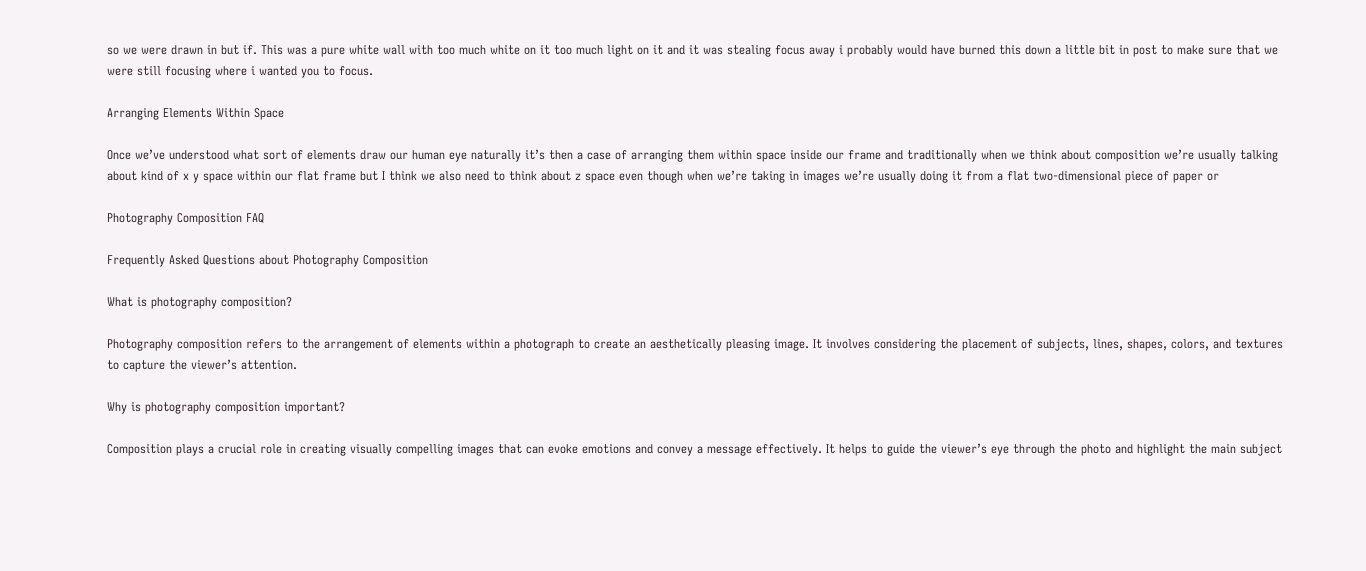so we were drawn in but if. This was a pure white wall with too much white on it too much light on it and it was stealing focus away i probably would have burned this down a little bit in post to make sure that we were still focusing where i wanted you to focus.

Arranging Elements Within Space

Once we’ve understood what sort of elements draw our human eye naturally it’s then a case of arranging them within space inside our frame and traditionally when we think about composition we’re usually talking about kind of x y space within our flat frame but I think we also need to think about z space even though when we’re taking in images we’re usually doing it from a flat two-dimensional piece of paper or

Photography Composition FAQ

Frequently Asked Questions about Photography Composition

What is photography composition?

Photography composition refers to the arrangement of elements within a photograph to create an aesthetically pleasing image. It involves considering the placement of subjects, lines, shapes, colors, and textures to capture the viewer’s attention.

Why is photography composition important?

Composition plays a crucial role in creating visually compelling images that can evoke emotions and convey a message effectively. It helps to guide the viewer’s eye through the photo and highlight the main subject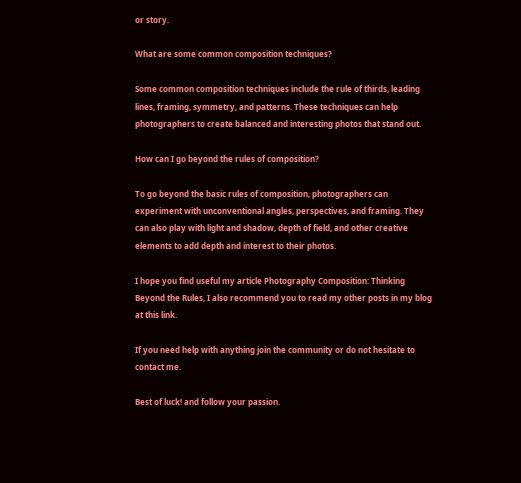or story.

What are some common composition techniques?

Some common composition techniques include the rule of thirds, leading lines, framing, symmetry, and patterns. These techniques can help photographers to create balanced and interesting photos that stand out.

How can I go beyond the rules of composition?

To go beyond the basic rules of composition, photographers can experiment with unconventional angles, perspectives, and framing. They can also play with light and shadow, depth of field, and other creative elements to add depth and interest to their photos.

I hope you find useful my article Photography Composition: Thinking Beyond the Rules, I also recommend you to read my other posts in my blog at this link.

If you need help with anything join the community or do not hesitate to contact me.

Best of luck! and follow your passion.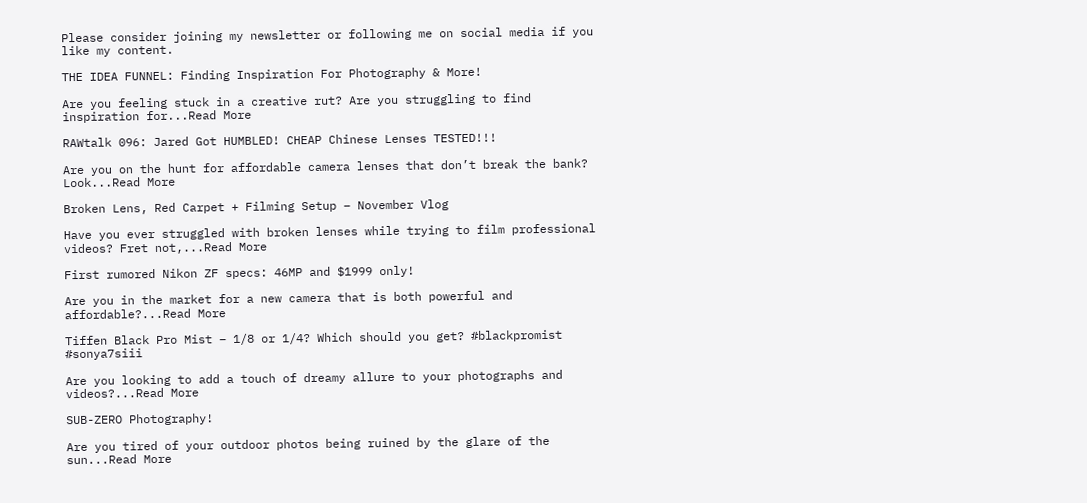Please consider joining my newsletter or following me on social media if you like my content.

THE IDEA FUNNEL: Finding Inspiration For Photography & More!

Are you feeling stuck in a creative rut? Are you struggling to find inspiration for...Read More

RAWtalk 096: Jared Got HUMBLED! CHEAP Chinese Lenses TESTED!!!

Are you on the hunt for affordable camera lenses that don’t break the bank? Look...Read More

Broken Lens, Red Carpet + Filming Setup – November Vlog

Have you ever struggled with broken lenses while trying to film professional videos? Fret not,...Read More

First rumored Nikon ZF specs: 46MP and $1999 only!

Are you in the market for a new camera that is both powerful and affordable?...Read More

Tiffen Black Pro Mist – 1/8 or 1/4? Which should you get? #blackpromist #sonya7siii

Are you looking to add a touch of dreamy allure to your photographs and videos?...Read More

SUB-ZERO Photography!

Are you tired of your outdoor photos being ruined by the glare of the sun...Read More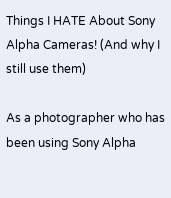Things I HATE About Sony Alpha Cameras! (And why I still use them)

As a photographer who has been using Sony Alpha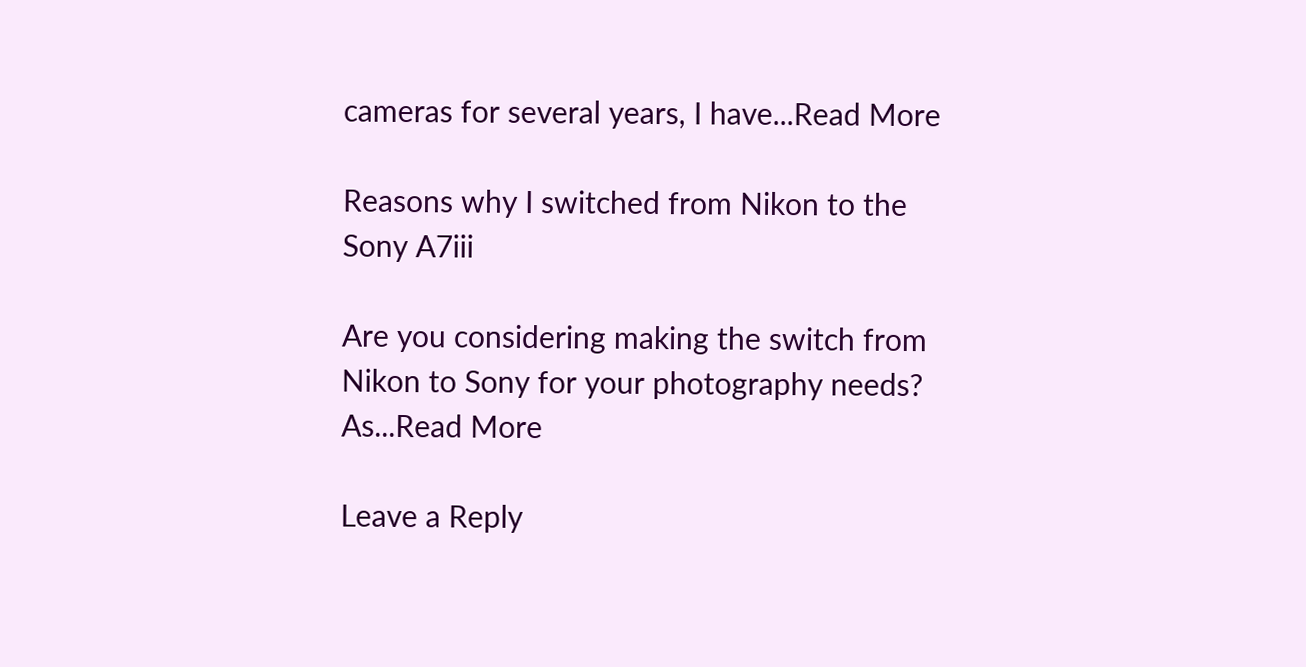cameras for several years, I have...Read More

Reasons why I switched from Nikon to the Sony A7iii

Are you considering making the switch from Nikon to Sony for your photography needs? As...Read More

Leave a Reply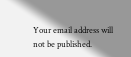Your email address will not be published.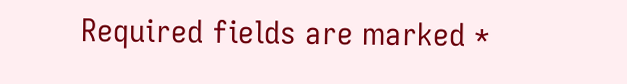Required fields are marked *